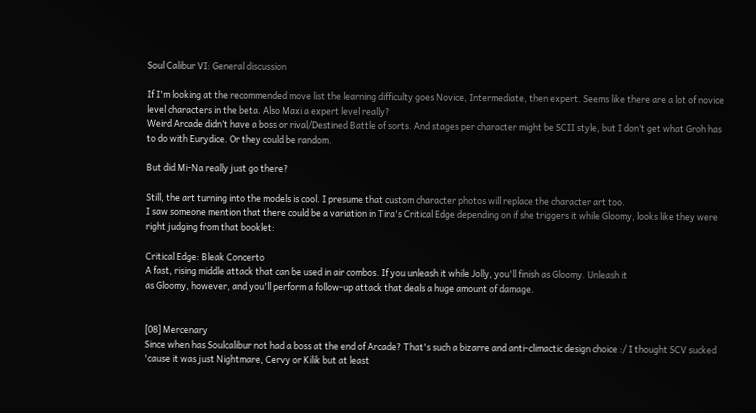Soul Calibur VI: General discussion

If I'm looking at the recommended move list the learning difficulty goes Novice, Intermediate, then expert. Seems like there are a lot of novice level characters in the beta. Also Maxi a expert level really?
Weird Arcade didn’t have a boss or rival/Destined Battle of sorts. And stages per character might be SCII style, but I don’t get what Groh has to do with Eurydice. Or they could be random.

But did Mi-Na really just go there?

Still, the art turning into the models is cool. I presume that custom character photos will replace the character art too.
I saw someone mention that there could be a variation in Tira's Critical Edge depending on if she triggers it while Gloomy, looks like they were right judging from that booklet:

Critical Edge: Bleak Concerto
A fast, rising middle attack that can be used in air combos. If you unleash it while Jolly, you'll finish as Gloomy. Unleash it
as Gloomy, however, and you'll perform a follow-up attack that deals a huge amount of damage.


[08] Mercenary
Since when has Soulcalibur not had a boss at the end of Arcade? That's such a bizarre and anti-climactic design choice :/ I thought SCV sucked 'cause it was just Nightmare, Cervy or Kilik but at least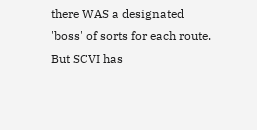there WAS a designated 'boss' of sorts for each route. But SCVI has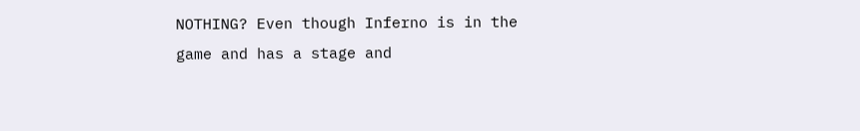NOTHING? Even though Inferno is in the game and has a stage and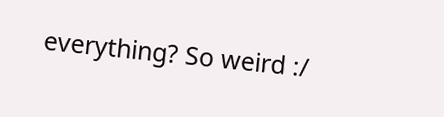everything? So weird :/